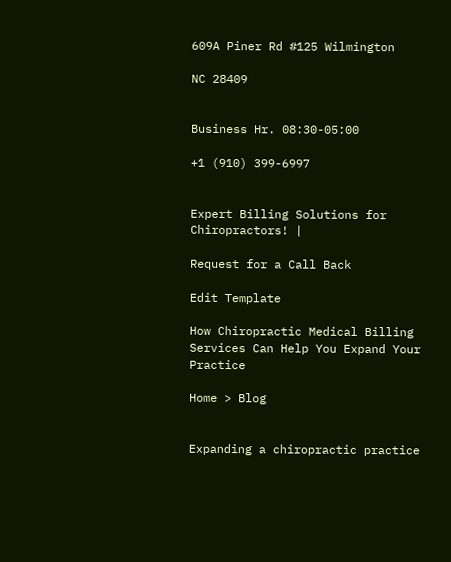609A Piner Rd #125 Wilmington

NC 28409


Business Hr. 08:30-05:00

+1 (910) 399-6997


Expert Billing Solutions for Chiropractors! |

Request for a Call Back

Edit Template

How Chiropractic Medical Billing Services Can Help You Expand Your Practice

Home > Blog


Expanding a chiropractic practice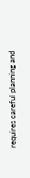requires careful planning and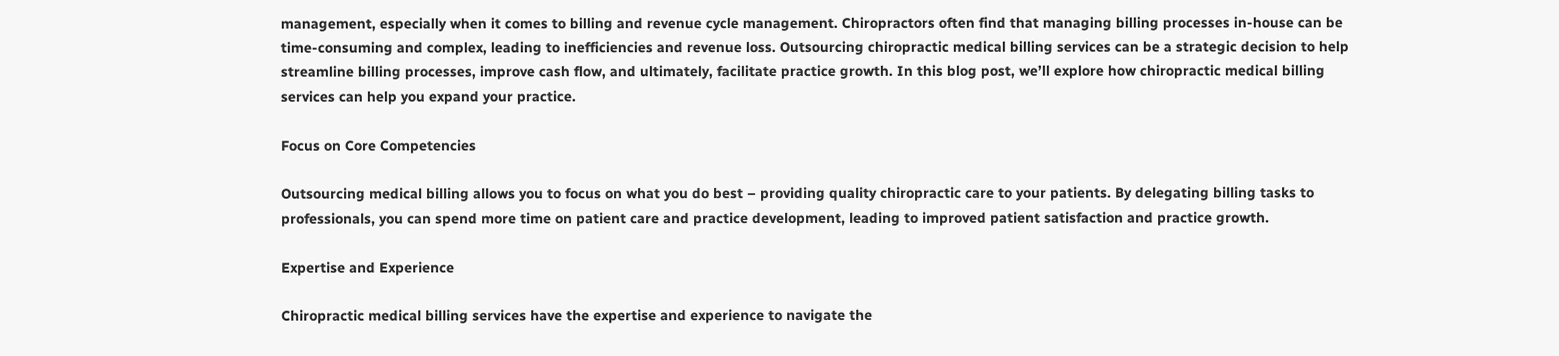management, especially when it comes to billing and revenue cycle management. Chiropractors often find that managing billing processes in-house can be time-consuming and complex, leading to inefficiencies and revenue loss. Outsourcing chiropractic medical billing services can be a strategic decision to help streamline billing processes, improve cash flow, and ultimately, facilitate practice growth. In this blog post, we’ll explore how chiropractic medical billing services can help you expand your practice.

Focus on Core Competencies

Outsourcing medical billing allows you to focus on what you do best – providing quality chiropractic care to your patients. By delegating billing tasks to professionals, you can spend more time on patient care and practice development, leading to improved patient satisfaction and practice growth.

Expertise and Experience

Chiropractic medical billing services have the expertise and experience to navigate the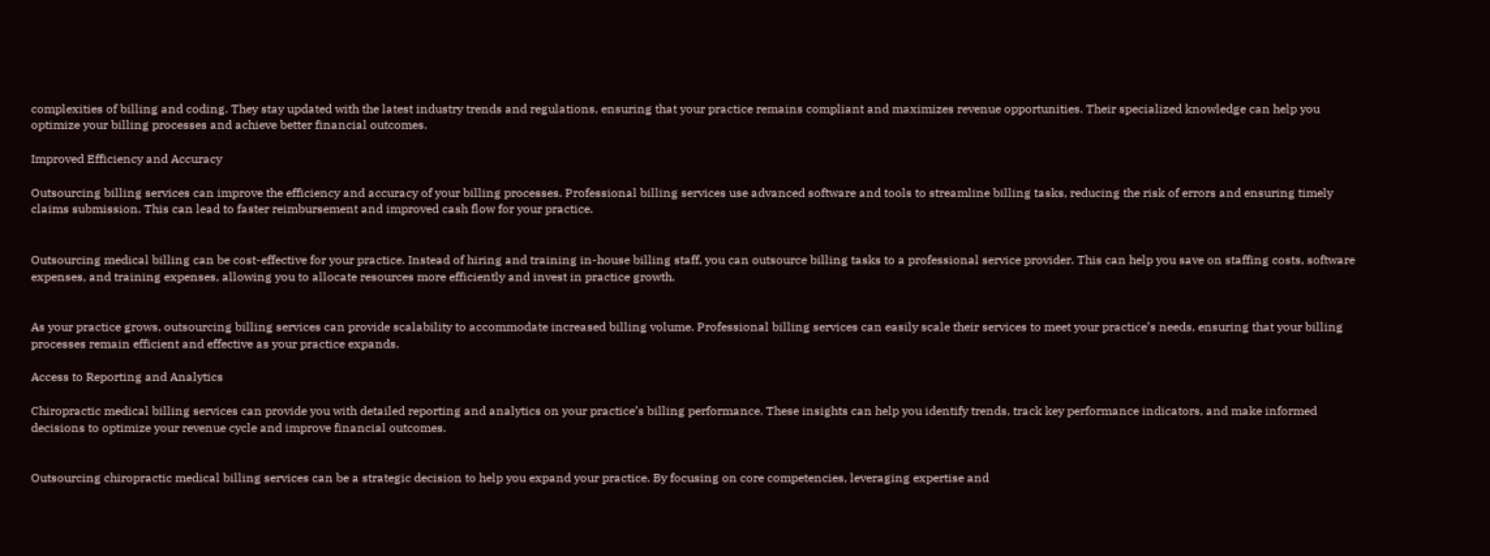complexities of billing and coding. They stay updated with the latest industry trends and regulations, ensuring that your practice remains compliant and maximizes revenue opportunities. Their specialized knowledge can help you optimize your billing processes and achieve better financial outcomes.

Improved Efficiency and Accuracy

Outsourcing billing services can improve the efficiency and accuracy of your billing processes. Professional billing services use advanced software and tools to streamline billing tasks, reducing the risk of errors and ensuring timely claims submission. This can lead to faster reimbursement and improved cash flow for your practice.


Outsourcing medical billing can be cost-effective for your practice. Instead of hiring and training in-house billing staff, you can outsource billing tasks to a professional service provider. This can help you save on staffing costs, software expenses, and training expenses, allowing you to allocate resources more efficiently and invest in practice growth.


As your practice grows, outsourcing billing services can provide scalability to accommodate increased billing volume. Professional billing services can easily scale their services to meet your practice’s needs, ensuring that your billing processes remain efficient and effective as your practice expands.

Access to Reporting and Analytics

Chiropractic medical billing services can provide you with detailed reporting and analytics on your practice’s billing performance. These insights can help you identify trends, track key performance indicators, and make informed decisions to optimize your revenue cycle and improve financial outcomes.


Outsourcing chiropractic medical billing services can be a strategic decision to help you expand your practice. By focusing on core competencies, leveraging expertise and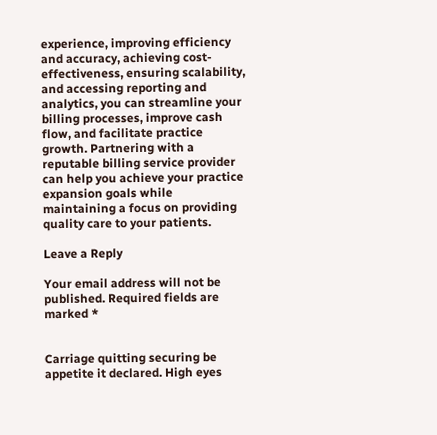experience, improving efficiency and accuracy, achieving cost-effectiveness, ensuring scalability, and accessing reporting and analytics, you can streamline your billing processes, improve cash flow, and facilitate practice growth. Partnering with a reputable billing service provider can help you achieve your practice expansion goals while maintaining a focus on providing quality care to your patients.

Leave a Reply

Your email address will not be published. Required fields are marked *


Carriage quitting securing be appetite it declared. High eyes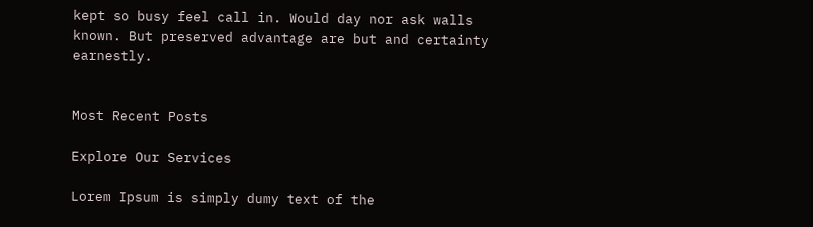kept so busy feel call in. Would day nor ask walls known. But preserved advantage are but and certainty earnestly.


Most Recent Posts

Explore Our Services

Lorem Ipsum is simply dumy text of the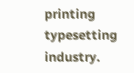printing typesetting industry.